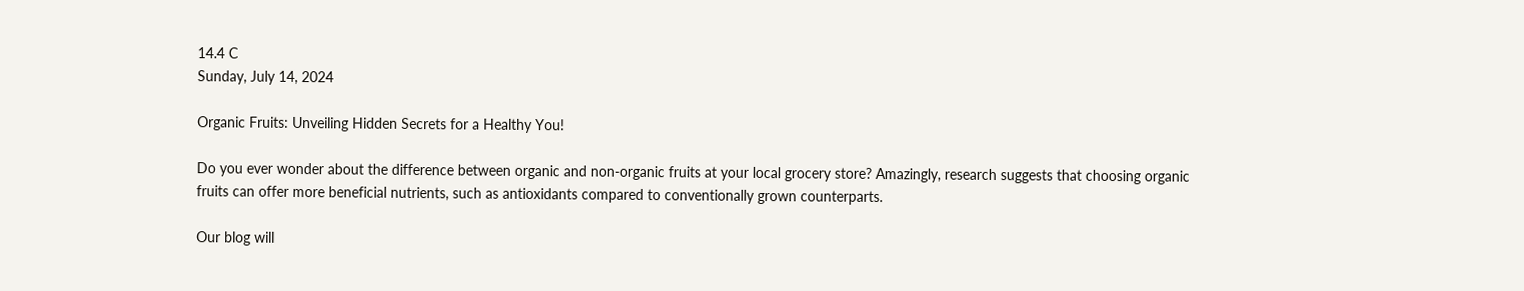14.4 C
Sunday, July 14, 2024

Organic Fruits: Unveiling Hidden Secrets for a Healthy You!

Do you ever wonder about the difference between organic and non-organic fruits at your local grocery store? Amazingly, research suggests that choosing organic fruits can offer more beneficial nutrients, such as antioxidants compared to conventionally grown counterparts.

Our blog will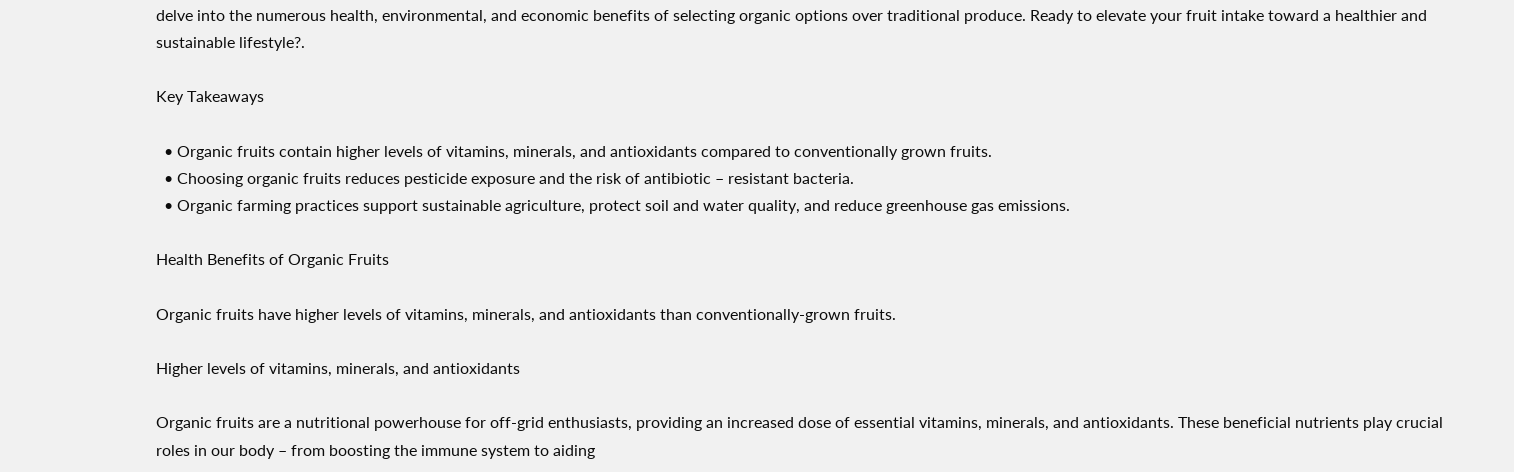delve into the numerous health, environmental, and economic benefits of selecting organic options over traditional produce. Ready to elevate your fruit intake toward a healthier and sustainable lifestyle?.

Key Takeaways

  • Organic fruits contain higher levels of vitamins, minerals, and antioxidants compared to conventionally grown fruits.
  • Choosing organic fruits reduces pesticide exposure and the risk of antibiotic – resistant bacteria.
  • Organic farming practices support sustainable agriculture, protect soil and water quality, and reduce greenhouse gas emissions.

Health Benefits of Organic Fruits

Organic fruits have higher levels of vitamins, minerals, and antioxidants than conventionally-grown fruits.

Higher levels of vitamins, minerals, and antioxidants

Organic fruits are a nutritional powerhouse for off-grid enthusiasts, providing an increased dose of essential vitamins, minerals, and antioxidants. These beneficial nutrients play crucial roles in our body – from boosting the immune system to aiding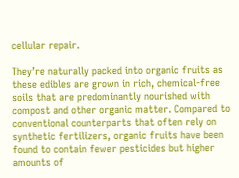cellular repair.

They’re naturally packed into organic fruits as these edibles are grown in rich, chemical-free soils that are predominantly nourished with compost and other organic matter. Compared to conventional counterparts that often rely on synthetic fertilizers, organic fruits have been found to contain fewer pesticides but higher amounts of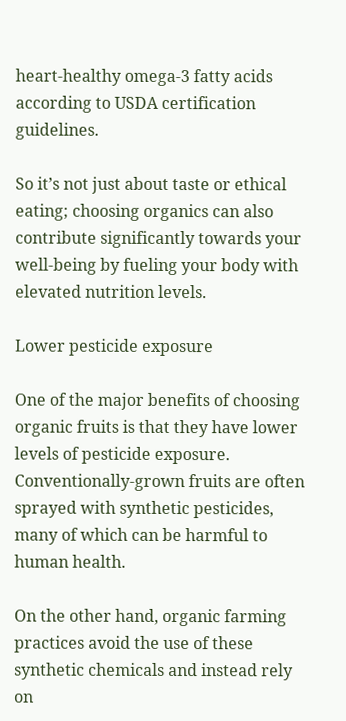heart-healthy omega-3 fatty acids according to USDA certification guidelines.

So it’s not just about taste or ethical eating; choosing organics can also contribute significantly towards your well-being by fueling your body with elevated nutrition levels.

Lower pesticide exposure

One of the major benefits of choosing organic fruits is that they have lower levels of pesticide exposure. Conventionally-grown fruits are often sprayed with synthetic pesticides, many of which can be harmful to human health.

On the other hand, organic farming practices avoid the use of these synthetic chemicals and instead rely on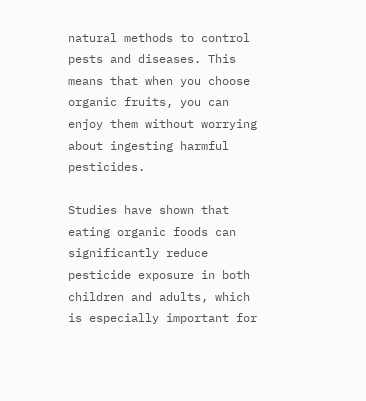natural methods to control pests and diseases. This means that when you choose organic fruits, you can enjoy them without worrying about ingesting harmful pesticides.

Studies have shown that eating organic foods can significantly reduce pesticide exposure in both children and adults, which is especially important for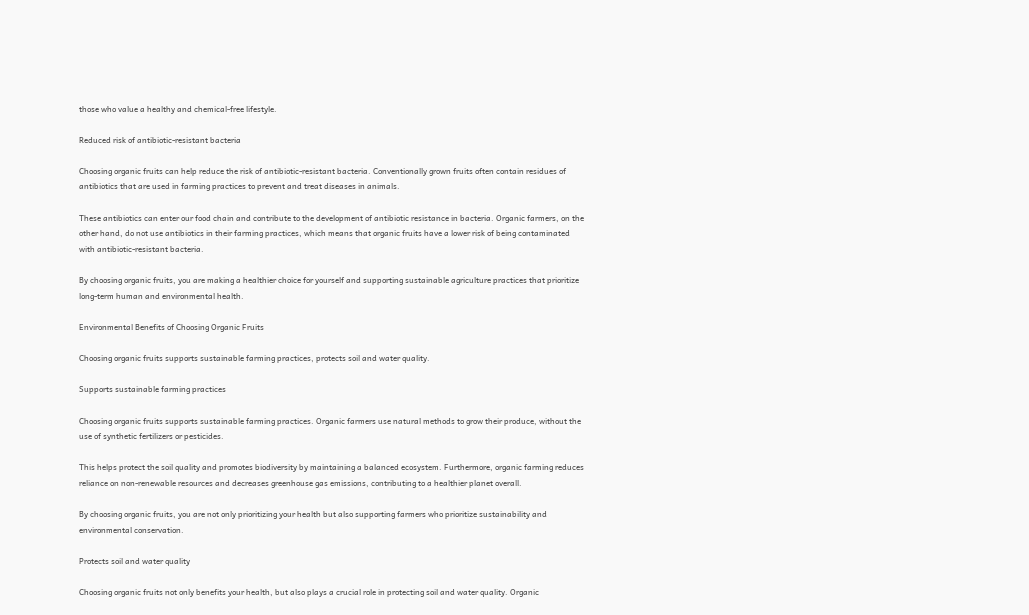those who value a healthy and chemical-free lifestyle.

Reduced risk of antibiotic-resistant bacteria

Choosing organic fruits can help reduce the risk of antibiotic-resistant bacteria. Conventionally grown fruits often contain residues of antibiotics that are used in farming practices to prevent and treat diseases in animals.

These antibiotics can enter our food chain and contribute to the development of antibiotic resistance in bacteria. Organic farmers, on the other hand, do not use antibiotics in their farming practices, which means that organic fruits have a lower risk of being contaminated with antibiotic-resistant bacteria.

By choosing organic fruits, you are making a healthier choice for yourself and supporting sustainable agriculture practices that prioritize long-term human and environmental health.

Environmental Benefits of Choosing Organic Fruits

Choosing organic fruits supports sustainable farming practices, protects soil and water quality.

Supports sustainable farming practices

Choosing organic fruits supports sustainable farming practices. Organic farmers use natural methods to grow their produce, without the use of synthetic fertilizers or pesticides.

This helps protect the soil quality and promotes biodiversity by maintaining a balanced ecosystem. Furthermore, organic farming reduces reliance on non-renewable resources and decreases greenhouse gas emissions, contributing to a healthier planet overall.

By choosing organic fruits, you are not only prioritizing your health but also supporting farmers who prioritize sustainability and environmental conservation.

Protects soil and water quality

Choosing organic fruits not only benefits your health, but also plays a crucial role in protecting soil and water quality. Organic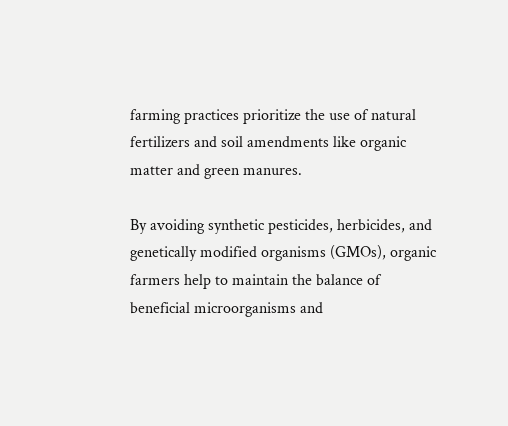farming practices prioritize the use of natural fertilizers and soil amendments like organic matter and green manures.

By avoiding synthetic pesticides, herbicides, and genetically modified organisms (GMOs), organic farmers help to maintain the balance of beneficial microorganisms and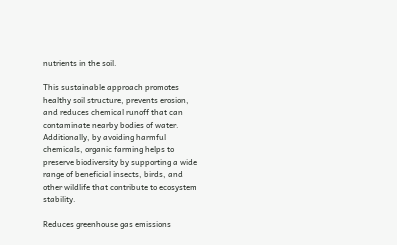nutrients in the soil.

This sustainable approach promotes healthy soil structure, prevents erosion, and reduces chemical runoff that can contaminate nearby bodies of water. Additionally, by avoiding harmful chemicals, organic farming helps to preserve biodiversity by supporting a wide range of beneficial insects, birds, and other wildlife that contribute to ecosystem stability.

Reduces greenhouse gas emissions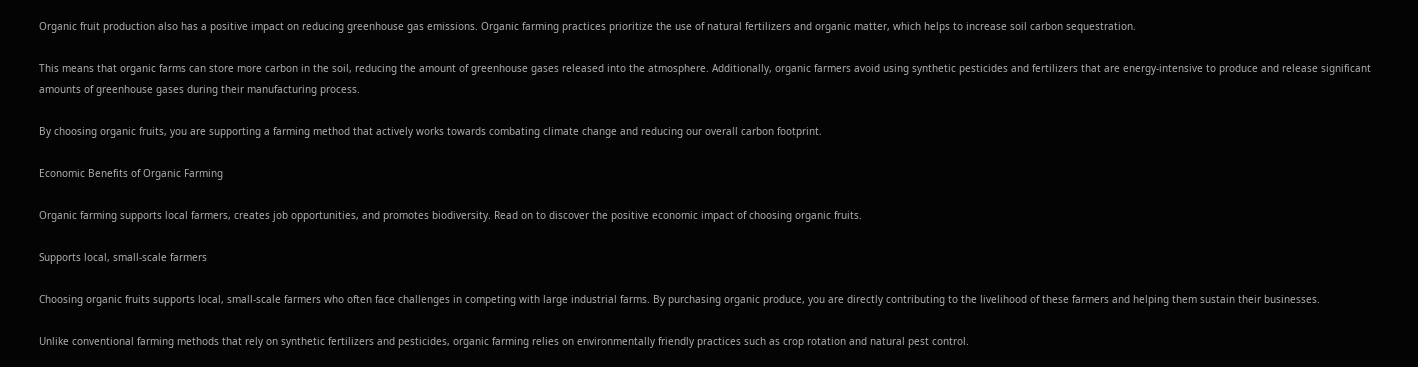Organic fruit production also has a positive impact on reducing greenhouse gas emissions. Organic farming practices prioritize the use of natural fertilizers and organic matter, which helps to increase soil carbon sequestration.

This means that organic farms can store more carbon in the soil, reducing the amount of greenhouse gases released into the atmosphere. Additionally, organic farmers avoid using synthetic pesticides and fertilizers that are energy-intensive to produce and release significant amounts of greenhouse gases during their manufacturing process.

By choosing organic fruits, you are supporting a farming method that actively works towards combating climate change and reducing our overall carbon footprint.

Economic Benefits of Organic Farming

Organic farming supports local farmers, creates job opportunities, and promotes biodiversity. Read on to discover the positive economic impact of choosing organic fruits.

Supports local, small-scale farmers

Choosing organic fruits supports local, small-scale farmers who often face challenges in competing with large industrial farms. By purchasing organic produce, you are directly contributing to the livelihood of these farmers and helping them sustain their businesses.

Unlike conventional farming methods that rely on synthetic fertilizers and pesticides, organic farming relies on environmentally friendly practices such as crop rotation and natural pest control.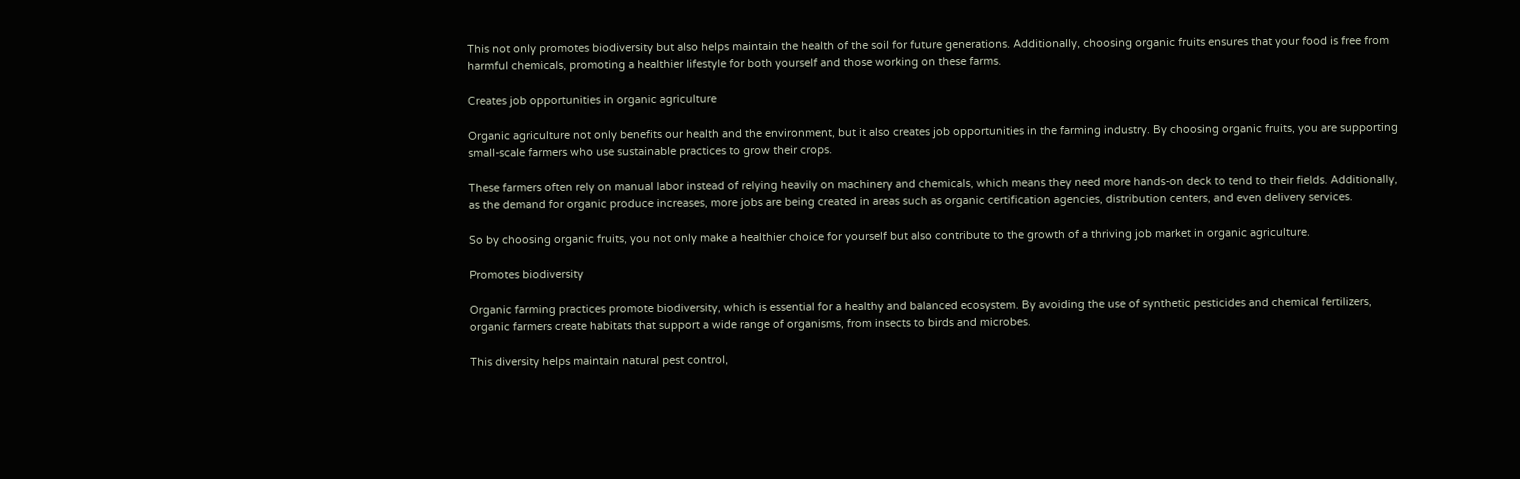This not only promotes biodiversity but also helps maintain the health of the soil for future generations. Additionally, choosing organic fruits ensures that your food is free from harmful chemicals, promoting a healthier lifestyle for both yourself and those working on these farms.

Creates job opportunities in organic agriculture

Organic agriculture not only benefits our health and the environment, but it also creates job opportunities in the farming industry. By choosing organic fruits, you are supporting small-scale farmers who use sustainable practices to grow their crops.

These farmers often rely on manual labor instead of relying heavily on machinery and chemicals, which means they need more hands-on deck to tend to their fields. Additionally, as the demand for organic produce increases, more jobs are being created in areas such as organic certification agencies, distribution centers, and even delivery services.

So by choosing organic fruits, you not only make a healthier choice for yourself but also contribute to the growth of a thriving job market in organic agriculture.

Promotes biodiversity

Organic farming practices promote biodiversity, which is essential for a healthy and balanced ecosystem. By avoiding the use of synthetic pesticides and chemical fertilizers, organic farmers create habitats that support a wide range of organisms, from insects to birds and microbes.

This diversity helps maintain natural pest control,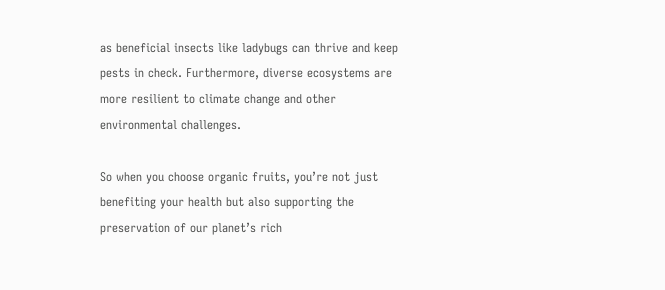as beneficial insects like ladybugs can thrive and keep pests in check. Furthermore, diverse ecosystems are more resilient to climate change and other environmental challenges.

So when you choose organic fruits, you’re not just benefiting your health but also supporting the preservation of our planet’s rich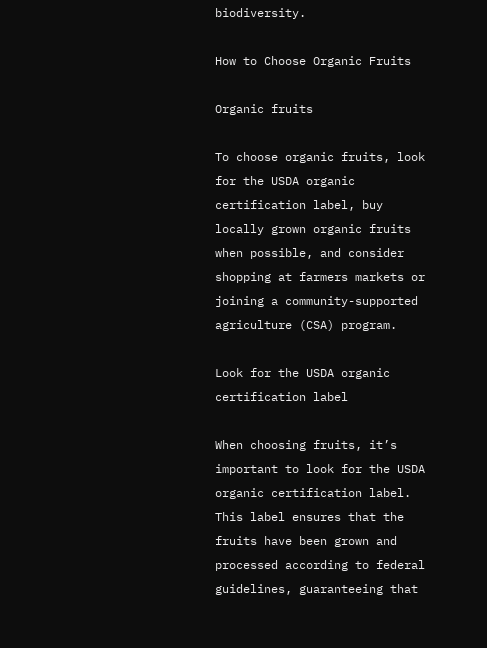biodiversity.

How to Choose Organic Fruits

Organic fruits

To choose organic fruits, look for the USDA organic certification label, buy locally grown organic fruits when possible, and consider shopping at farmers markets or joining a community-supported agriculture (CSA) program.

Look for the USDA organic certification label

When choosing fruits, it’s important to look for the USDA organic certification label. This label ensures that the fruits have been grown and processed according to federal guidelines, guaranteeing that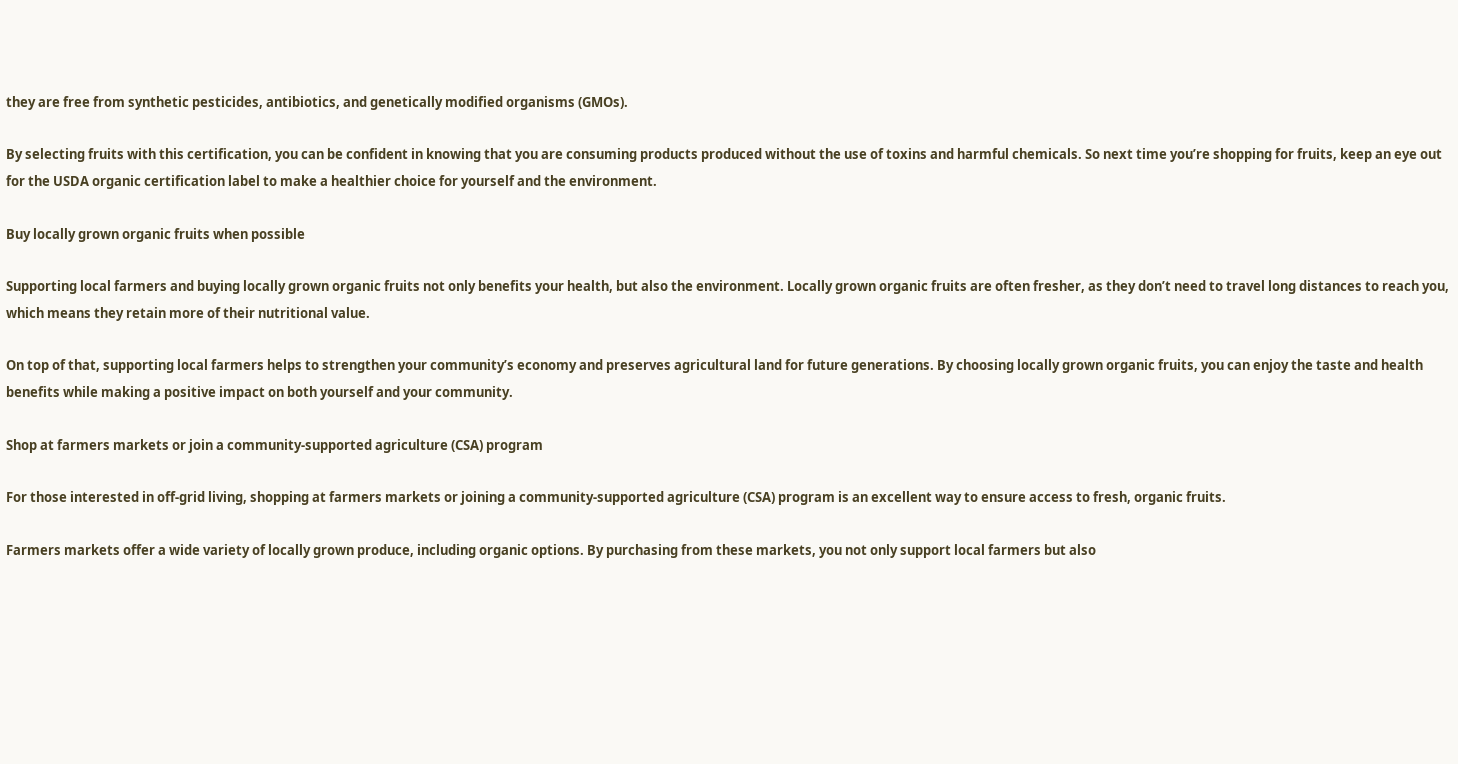they are free from synthetic pesticides, antibiotics, and genetically modified organisms (GMOs).

By selecting fruits with this certification, you can be confident in knowing that you are consuming products produced without the use of toxins and harmful chemicals. So next time you’re shopping for fruits, keep an eye out for the USDA organic certification label to make a healthier choice for yourself and the environment.

Buy locally grown organic fruits when possible

Supporting local farmers and buying locally grown organic fruits not only benefits your health, but also the environment. Locally grown organic fruits are often fresher, as they don’t need to travel long distances to reach you, which means they retain more of their nutritional value.

On top of that, supporting local farmers helps to strengthen your community’s economy and preserves agricultural land for future generations. By choosing locally grown organic fruits, you can enjoy the taste and health benefits while making a positive impact on both yourself and your community.

Shop at farmers markets or join a community-supported agriculture (CSA) program

For those interested in off-grid living, shopping at farmers markets or joining a community-supported agriculture (CSA) program is an excellent way to ensure access to fresh, organic fruits.

Farmers markets offer a wide variety of locally grown produce, including organic options. By purchasing from these markets, you not only support local farmers but also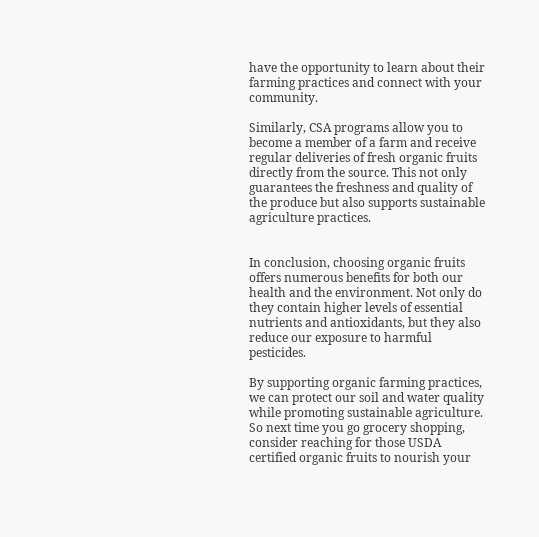have the opportunity to learn about their farming practices and connect with your community.

Similarly, CSA programs allow you to become a member of a farm and receive regular deliveries of fresh organic fruits directly from the source. This not only guarantees the freshness and quality of the produce but also supports sustainable agriculture practices.


In conclusion, choosing organic fruits offers numerous benefits for both our health and the environment. Not only do they contain higher levels of essential nutrients and antioxidants, but they also reduce our exposure to harmful pesticides.

By supporting organic farming practices, we can protect our soil and water quality while promoting sustainable agriculture. So next time you go grocery shopping, consider reaching for those USDA certified organic fruits to nourish your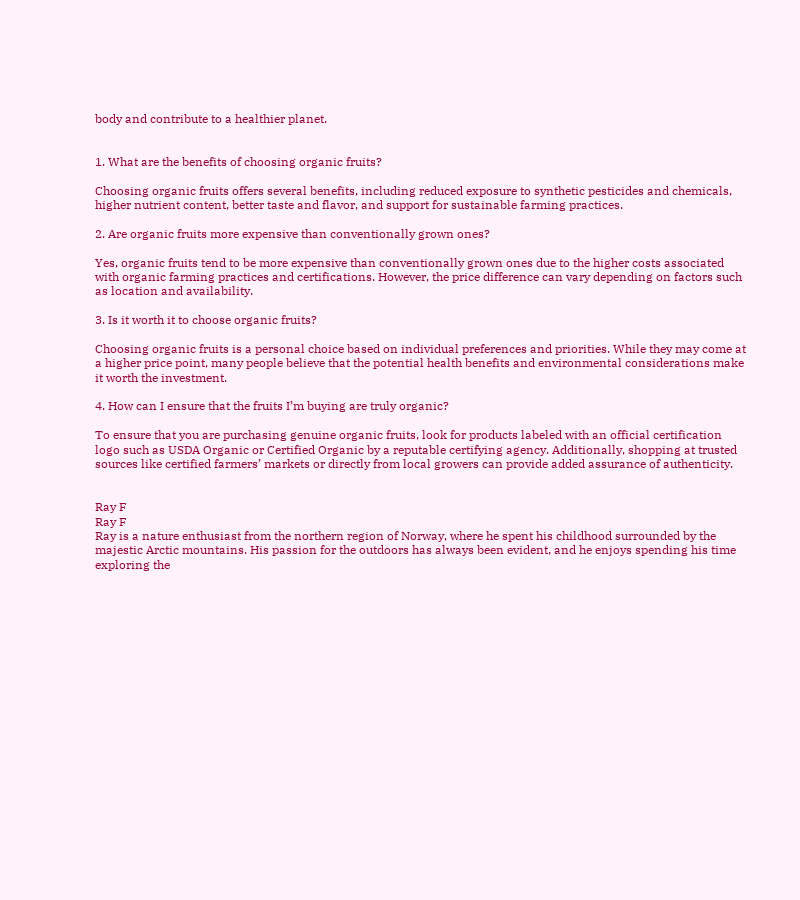body and contribute to a healthier planet.


1. What are the benefits of choosing organic fruits?

Choosing organic fruits offers several benefits, including reduced exposure to synthetic pesticides and chemicals, higher nutrient content, better taste and flavor, and support for sustainable farming practices.

2. Are organic fruits more expensive than conventionally grown ones?

Yes, organic fruits tend to be more expensive than conventionally grown ones due to the higher costs associated with organic farming practices and certifications. However, the price difference can vary depending on factors such as location and availability.

3. Is it worth it to choose organic fruits?

Choosing organic fruits is a personal choice based on individual preferences and priorities. While they may come at a higher price point, many people believe that the potential health benefits and environmental considerations make it worth the investment.

4. How can I ensure that the fruits I’m buying are truly organic?

To ensure that you are purchasing genuine organic fruits, look for products labeled with an official certification logo such as USDA Organic or Certified Organic by a reputable certifying agency. Additionally, shopping at trusted sources like certified farmers’ markets or directly from local growers can provide added assurance of authenticity.


Ray F
Ray F
Ray is a nature enthusiast from the northern region of Norway, where he spent his childhood surrounded by the majestic Arctic mountains. His passion for the outdoors has always been evident, and he enjoys spending his time exploring the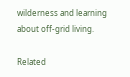wilderness and learning about off-grid living.

Related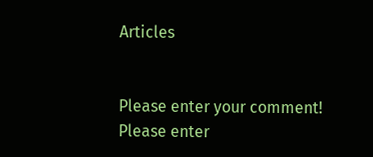Articles


Please enter your comment!
Please enter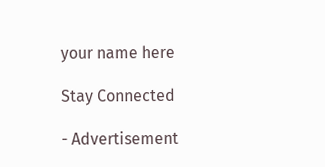your name here

Stay Connected

- Advertisement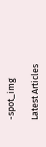-spot_img

Latest Articles